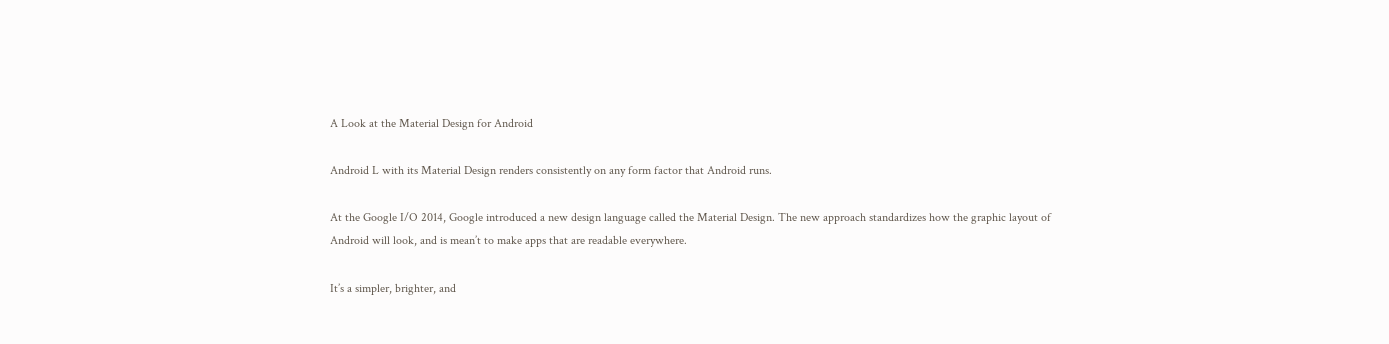A Look at the Material Design for Android

Android L with its Material Design renders consistently on any form factor that Android runs.

At the Google I/O 2014, Google introduced a new design language called the Material Design. The new approach standardizes how the graphic layout of Android will look, and is mean’t to make apps that are readable everywhere.

It’s a simpler, brighter, and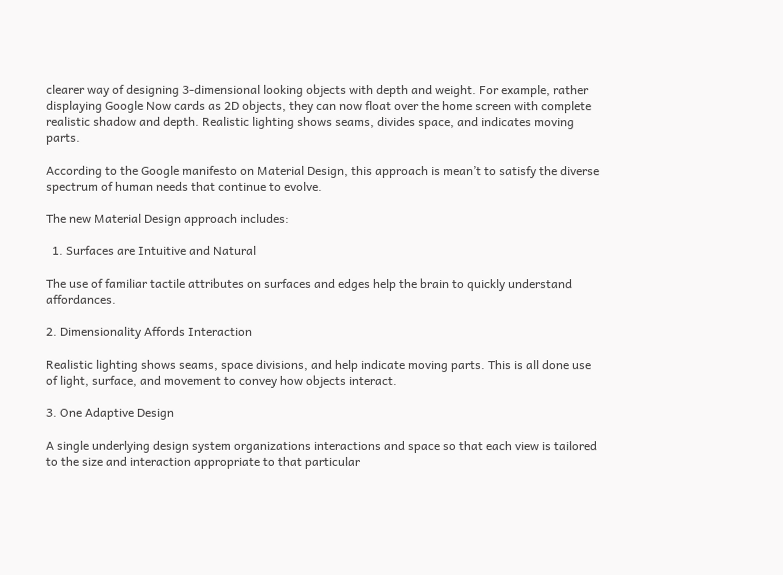clearer way of designing 3-dimensional looking objects with depth and weight. For example, rather displaying Google Now cards as 2D objects, they can now float over the home screen with complete realistic shadow and depth. Realistic lighting shows seams, divides space, and indicates moving parts.

According to the Google manifesto on Material Design, this approach is mean’t to satisfy the diverse spectrum of human needs that continue to evolve.

The new Material Design approach includes:

  1. Surfaces are Intuitive and Natural

The use of familiar tactile attributes on surfaces and edges help the brain to quickly understand affordances.

2. Dimensionality Affords Interaction

Realistic lighting shows seams, space divisions, and help indicate moving parts. This is all done use of light, surface, and movement to convey how objects interact.

3. One Adaptive Design

A single underlying design system organizations interactions and space so that each view is tailored to the size and interaction appropriate to that particular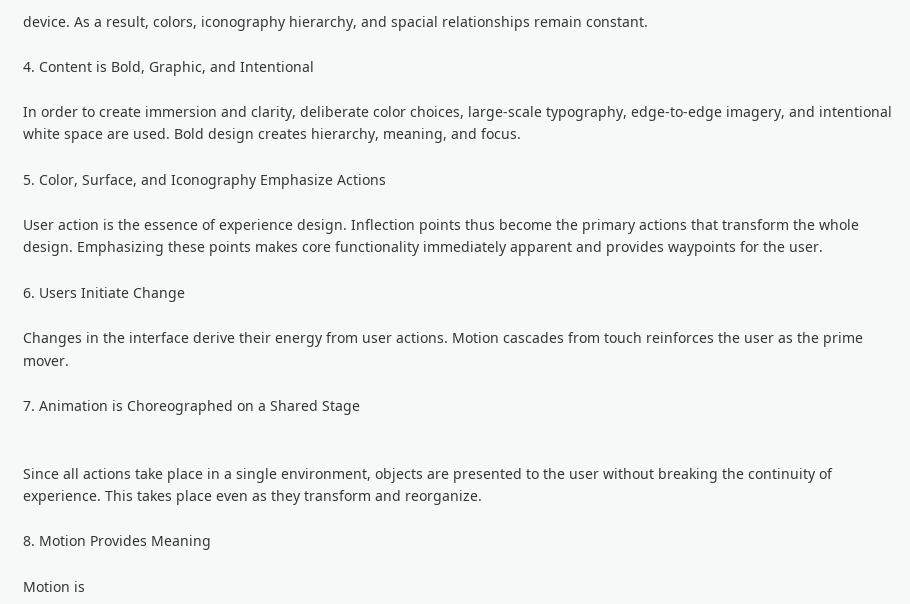device. As a result, colors, iconography hierarchy, and spacial relationships remain constant.

4. Content is Bold, Graphic, and Intentional

In order to create immersion and clarity, deliberate color choices, large-scale typography, edge-to-edge imagery, and intentional white space are used. Bold design creates hierarchy, meaning, and focus.

5. Color, Surface, and Iconography Emphasize Actions

User action is the essence of experience design. Inflection points thus become the primary actions that transform the whole design. Emphasizing these points makes core functionality immediately apparent and provides waypoints for the user.

6. Users Initiate Change

Changes in the interface derive their energy from user actions. Motion cascades from touch reinforces the user as the prime mover.

7. Animation is Choreographed on a Shared Stage


Since all actions take place in a single environment, objects are presented to the user without breaking the continuity of experience. This takes place even as they transform and reorganize.

8. Motion Provides Meaning

Motion is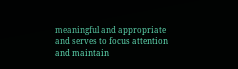meaningful and appropriate and serves to focus attention and maintain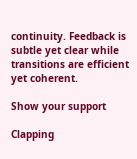continuity. Feedback is subtle yet clear while transitions are efficient yet coherent.

Show your support

Clapping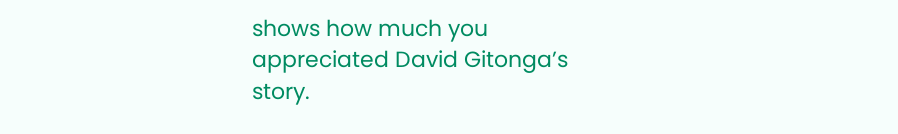shows how much you appreciated David Gitonga’s story.